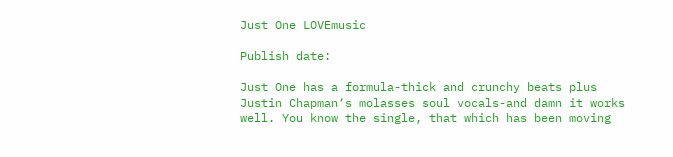Just One LOVEmusic

Publish date:

Just One has a formula-thick and crunchy beats plus Justin Chapman‘s molasses soul vocals-and damn it works well. You know the single, that which has been moving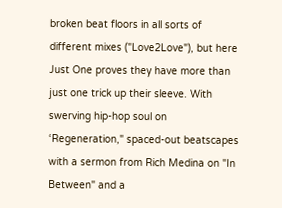broken beat floors in all sorts of different mixes ("Love2Love"), but here Just One proves they have more than just one trick up their sleeve. With swerving hip-hop soul on ‘Regeneration," spaced-out beatscapes with a sermon from Rich Medina on "In Between" and a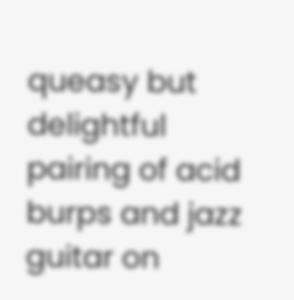queasy but delightful pairing of acid burps and jazz guitar on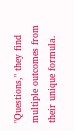"Questions," they find multiple outcomes from their unique formula.